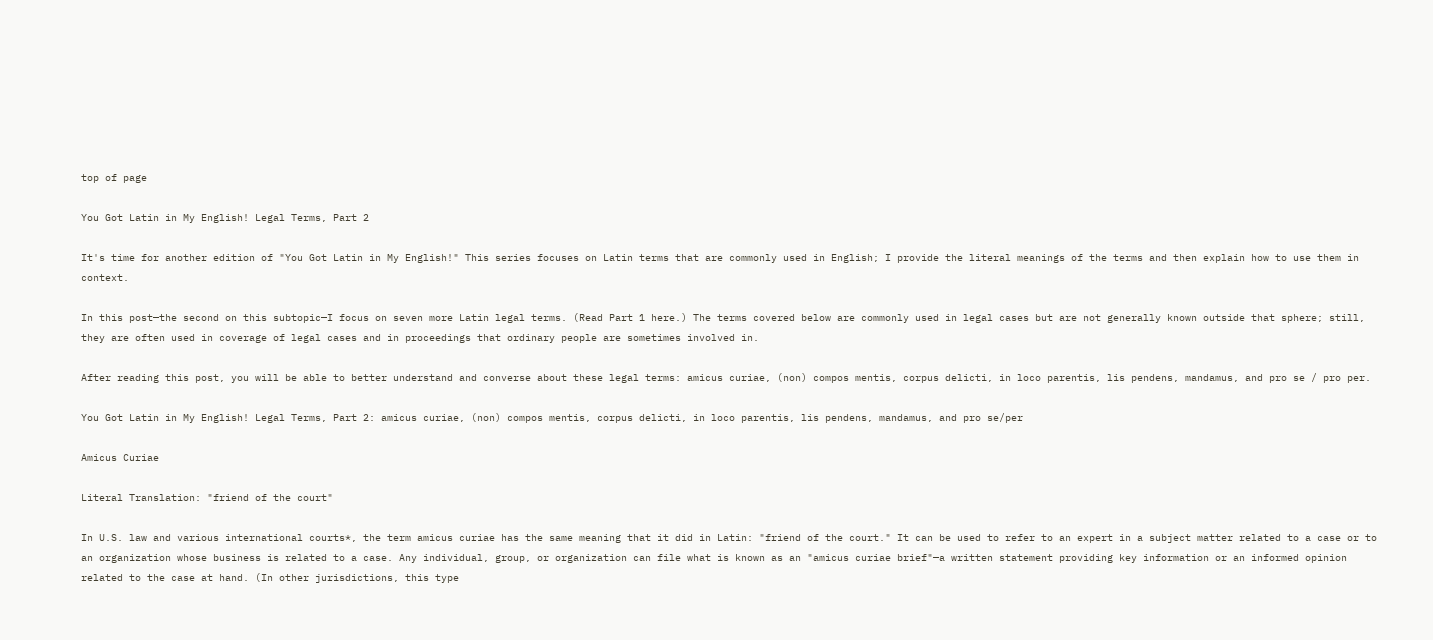top of page

You Got Latin in My English! Legal Terms, Part 2

It's time for another edition of "You Got Latin in My English!" This series focuses on Latin terms that are commonly used in English; I provide the literal meanings of the terms and then explain how to use them in context.

In this post—the second on this subtopic—I focus on seven more Latin legal terms. (Read Part 1 here.) The terms covered below are commonly used in legal cases but are not generally known outside that sphere; still, they are often used in coverage of legal cases and in proceedings that ordinary people are sometimes involved in.

After reading this post, you will be able to better understand and converse about these legal terms: amicus curiae, (non) compos mentis, corpus delicti, in loco parentis, lis pendens, mandamus, and pro se / pro per.

You Got Latin in My English! Legal Terms, Part 2: amicus curiae, (non) compos mentis, corpus delicti, in loco parentis, lis pendens, mandamus, and pro se/per

Amicus Curiae

Literal Translation: "friend of the court"

In U.S. law and various international courts*, the term amicus curiae has the same meaning that it did in Latin: "friend of the court." It can be used to refer to an expert in a subject matter related to a case or to an organization whose business is related to a case. Any individual, group, or organization can file what is known as an "amicus curiae brief"—a written statement providing key information or an informed opinion related to the case at hand. (In other jurisdictions, this type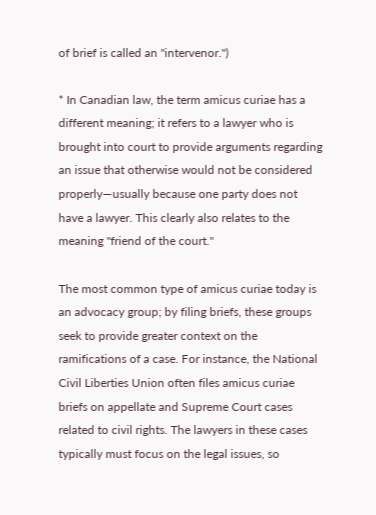of brief is called an "intervenor.")

* In Canadian law, the term amicus curiae has a different meaning; it refers to a lawyer who is brought into court to provide arguments regarding an issue that otherwise would not be considered properly—usually because one party does not have a lawyer. This clearly also relates to the meaning "friend of the court."

The most common type of amicus curiae today is an advocacy group; by filing briefs, these groups seek to provide greater context on the ramifications of a case. For instance, the National Civil Liberties Union often files amicus curiae briefs on appellate and Supreme Court cases related to civil rights. The lawyers in these cases typically must focus on the legal issues, so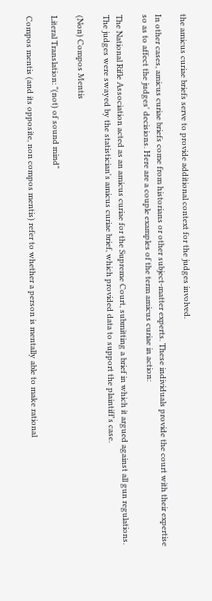the amicus curiae briefs serve to provide additional context for the judges involved.

In other cases, amicus curiae briefs come from historians or other subject-matter experts. These individuals provide the court with their expertise so as to affect the judges' decisions. Here are a couple examples of the term amicus curiae in action:

The National Rifle Association acted as an amicus curiae for the Supreme Court, submitting a brief in which it argued against all gun regulations. The judges were swayed by the statistician's amicus curiae brief, which provided data to support the plaintiff's case.

(Non) Compos Mentis

Literal Translation: "(not) of sound mind"

Compos mentis (and its opposite, non compos mentis) refer to whether a person is mentally able to make rational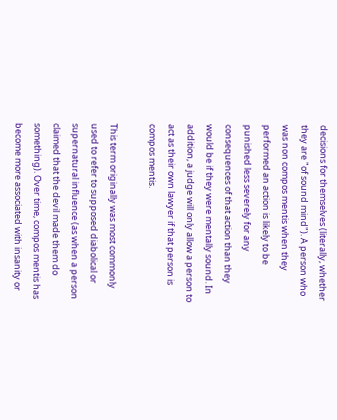decisions for themselves (literally, whether they are "of sound mind"). A person who was non compos mentis when they performed an action is likely to be punished less severely for any consequences of that action than they would be if they were mentally sound. In addition, a judge will only allow a person to act as their own lawyer if that person is compos mentis.

This term originally was most commonly used to refer to supposed diabolical or supernatural influence (as when a person claimed that the devil made them do something). Over time, compos mentis has become more associated with insanity or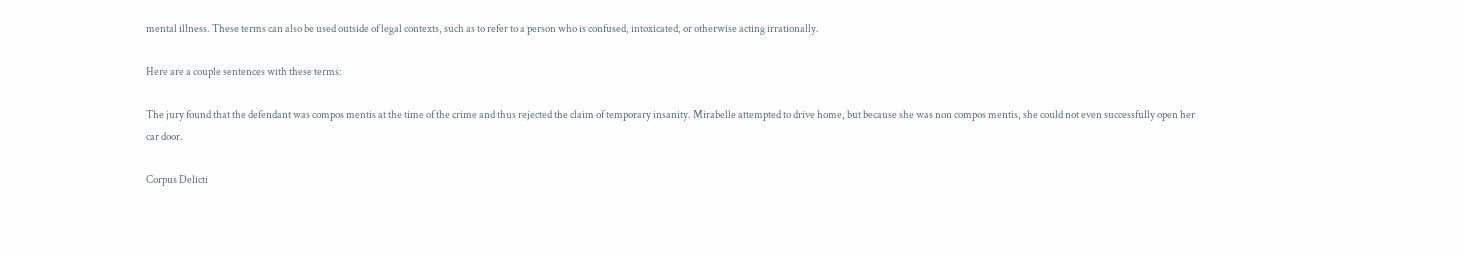mental illness. These terms can also be used outside of legal contexts, such as to refer to a person who is confused, intoxicated, or otherwise acting irrationally.

Here are a couple sentences with these terms:

The jury found that the defendant was compos mentis at the time of the crime and thus rejected the claim of temporary insanity. Mirabelle attempted to drive home, but because she was non compos mentis, she could not even successfully open her car door.

Corpus Delicti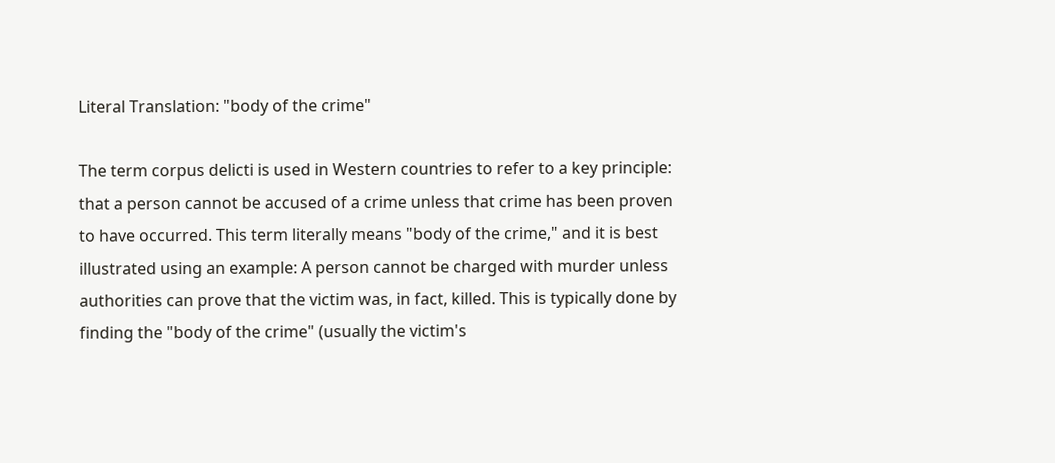Literal Translation: "body of the crime"

The term corpus delicti is used in Western countries to refer to a key principle: that a person cannot be accused of a crime unless that crime has been proven to have occurred. This term literally means "body of the crime," and it is best illustrated using an example: A person cannot be charged with murder unless authorities can prove that the victim was, in fact, killed. This is typically done by finding the "body of the crime" (usually the victim's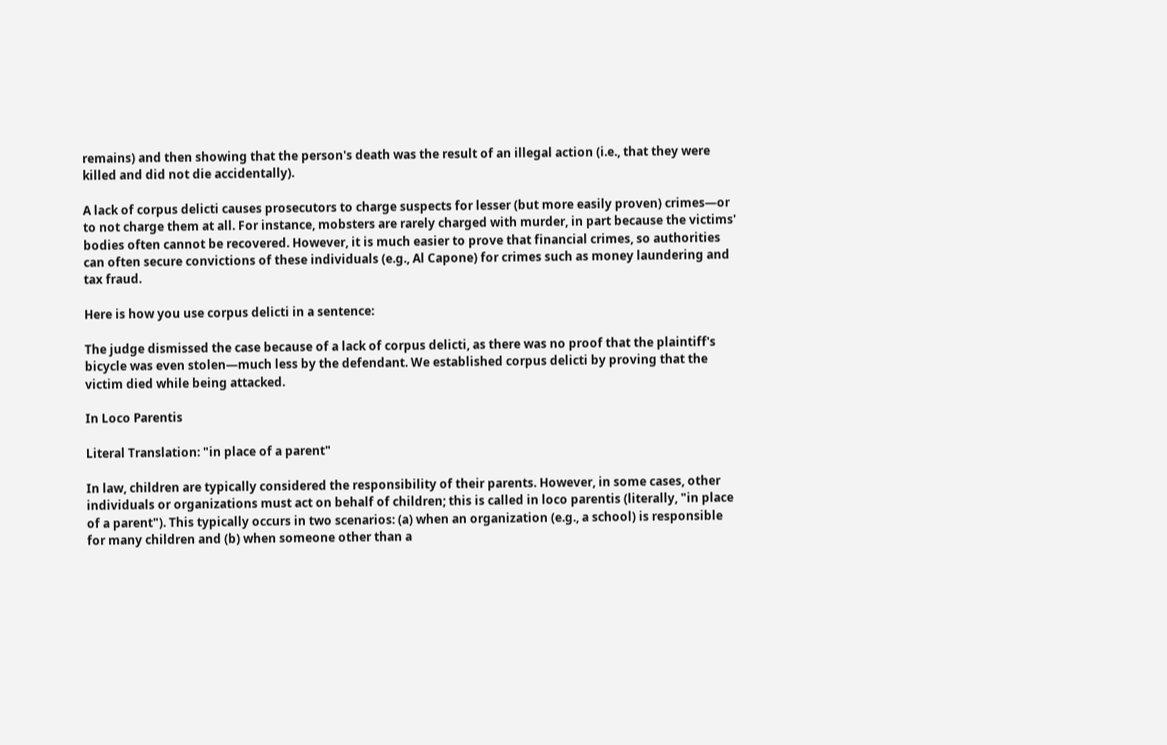remains) and then showing that the person's death was the result of an illegal action (i.e., that they were killed and did not die accidentally).

A lack of corpus delicti causes prosecutors to charge suspects for lesser (but more easily proven) crimes—or to not charge them at all. For instance, mobsters are rarely charged with murder, in part because the victims' bodies often cannot be recovered. However, it is much easier to prove that financial crimes, so authorities can often secure convictions of these individuals (e.g., Al Capone) for crimes such as money laundering and tax fraud.

Here is how you use corpus delicti in a sentence:

The judge dismissed the case because of a lack of corpus delicti, as there was no proof that the plaintiff's bicycle was even stolen—much less by the defendant. We established corpus delicti by proving that the victim died while being attacked.

In Loco Parentis

Literal Translation: "in place of a parent"

In law, children are typically considered the responsibility of their parents. However, in some cases, other individuals or organizations must act on behalf of children; this is called in loco parentis (literally, "in place of a parent"). This typically occurs in two scenarios: (a) when an organization (e.g., a school) is responsible for many children and (b) when someone other than a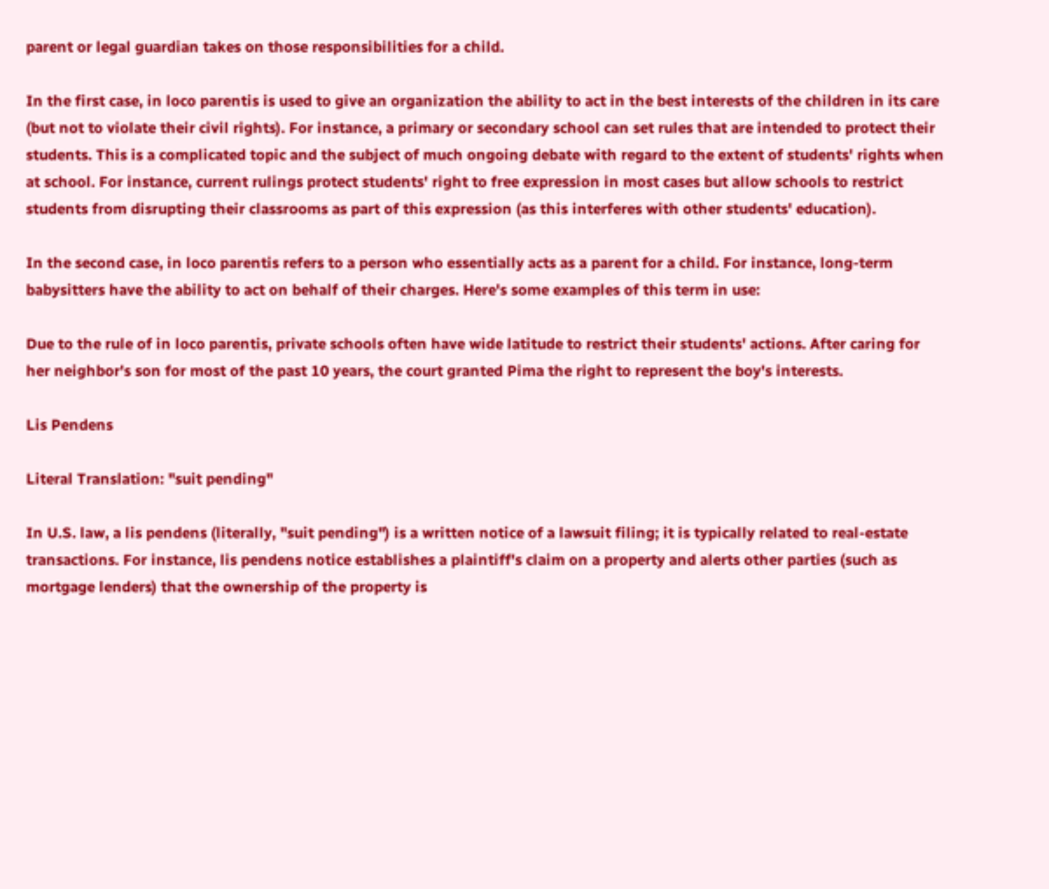parent or legal guardian takes on those responsibilities for a child.

In the first case, in loco parentis is used to give an organization the ability to act in the best interests of the children in its care (but not to violate their civil rights). For instance, a primary or secondary school can set rules that are intended to protect their students. This is a complicated topic and the subject of much ongoing debate with regard to the extent of students' rights when at school. For instance, current rulings protect students' right to free expression in most cases but allow schools to restrict students from disrupting their classrooms as part of this expression (as this interferes with other students' education).

In the second case, in loco parentis refers to a person who essentially acts as a parent for a child. For instance, long-term babysitters have the ability to act on behalf of their charges. Here's some examples of this term in use:

Due to the rule of in loco parentis, private schools often have wide latitude to restrict their students' actions. After caring for her neighbor's son for most of the past 10 years, the court granted Pima the right to represent the boy's interests.

Lis Pendens

Literal Translation: "suit pending"

In U.S. law, a lis pendens (literally, "suit pending") is a written notice of a lawsuit filing; it is typically related to real-estate transactions. For instance, lis pendens notice establishes a plaintiff's claim on a property and alerts other parties (such as mortgage lenders) that the ownership of the property is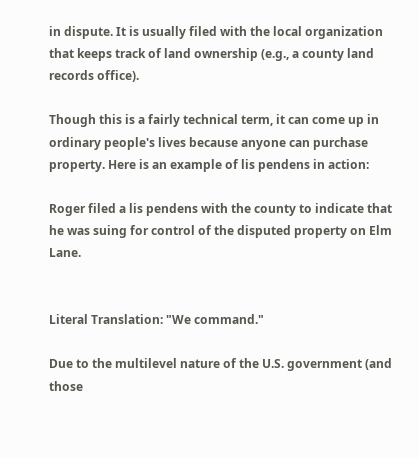in dispute. It is usually filed with the local organization that keeps track of land ownership (e.g., a county land records office).

Though this is a fairly technical term, it can come up in ordinary people's lives because anyone can purchase property. Here is an example of lis pendens in action:

Roger filed a lis pendens with the county to indicate that he was suing for control of the disputed property on Elm Lane.


Literal Translation: "We command."

Due to the multilevel nature of the U.S. government (and those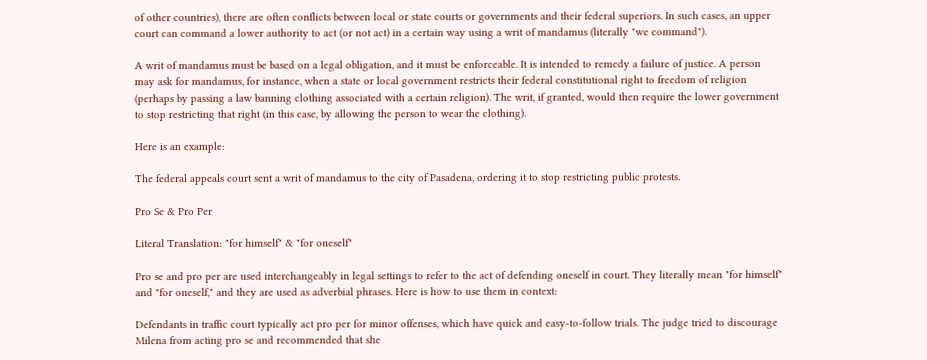of other countries), there are often conflicts between local or state courts or governments and their federal superiors. In such cases, an upper court can command a lower authority to act (or not act) in a certain way using a writ of mandamus (literally "we command").

A writ of mandamus must be based on a legal obligation, and it must be enforceable. It is intended to remedy a failure of justice. A person may ask for mandamus, for instance, when a state or local government restricts their federal constitutional right to freedom of religion (perhaps by passing a law banning clothing associated with a certain religion). The writ, if granted, would then require the lower government to stop restricting that right (in this case, by allowing the person to wear the clothing).

Here is an example:

The federal appeals court sent a writ of mandamus to the city of Pasadena, ordering it to stop restricting public protests.

Pro Se & Pro Per

Literal Translation: "for himself" & "for oneself"

Pro se and pro per are used interchangeably in legal settings to refer to the act of defending oneself in court. They literally mean "for himself" and "for oneself," and they are used as adverbial phrases. Here is how to use them in context:

Defendants in traffic court typically act pro per for minor offenses, which have quick and easy-to-follow trials. The judge tried to discourage Milena from acting pro se and recommended that she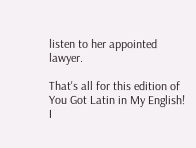listen to her appointed lawyer.

That's all for this edition of You Got Latin in My English! I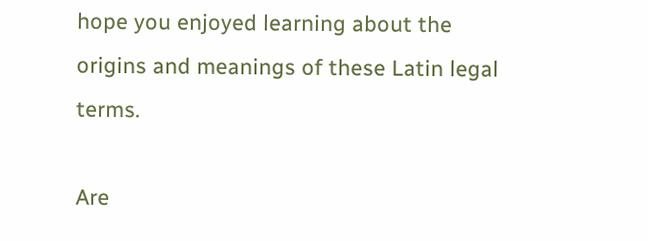hope you enjoyed learning about the origins and meanings of these Latin legal terms.

Are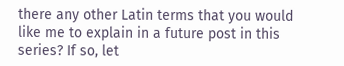there any other Latin terms that you would like me to explain in a future post in this series? If so, let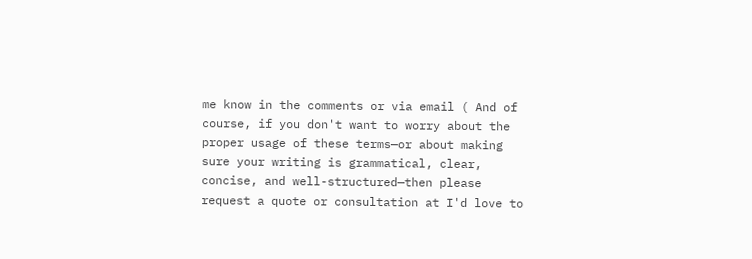me know in the comments or via email ( And of course, if you don't want to worry about the proper usage of these terms—or about making sure your writing is grammatical, clear, concise, and well-structured—then please request a quote or consultation at I'd love to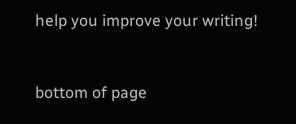help you improve your writing!



bottom of page